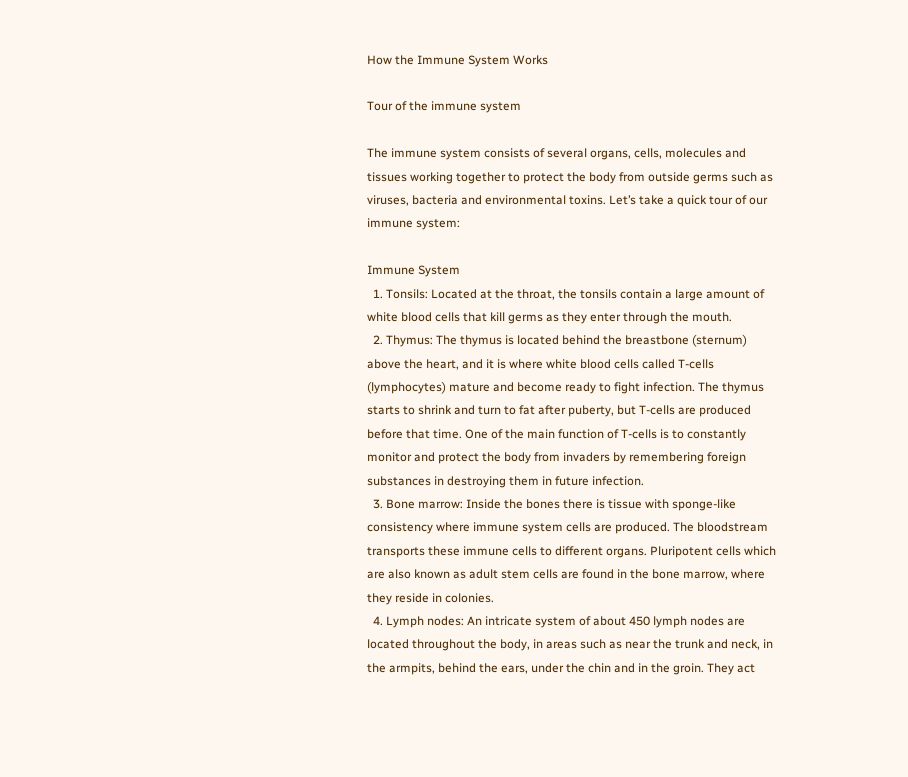How the Immune System Works

Tour of the immune system

The immune system consists of several organs, cells, molecules and tissues working together to protect the body from outside germs such as viruses, bacteria and environmental toxins. Let’s take a quick tour of our immune system:

Immune System
  1. Tonsils: Located at the throat, the tonsils contain a large amount of white blood cells that kill germs as they enter through the mouth.
  2. Thymus: The thymus is located behind the breastbone (sternum) above the heart, and it is where white blood cells called T-cells (lymphocytes) mature and become ready to fight infection. The thymus starts to shrink and turn to fat after puberty, but T-cells are produced before that time. One of the main function of T-cells is to constantly monitor and protect the body from invaders by remembering foreign substances in destroying them in future infection.
  3. Bone marrow: Inside the bones there is tissue with sponge-like consistency where immune system cells are produced. The bloodstream transports these immune cells to different organs. Pluripotent cells which are also known as adult stem cells are found in the bone marrow, where they reside in colonies.
  4. Lymph nodes: An intricate system of about 450 lymph nodes are located throughout the body, in areas such as near the trunk and neck, in the armpits, behind the ears, under the chin and in the groin. They act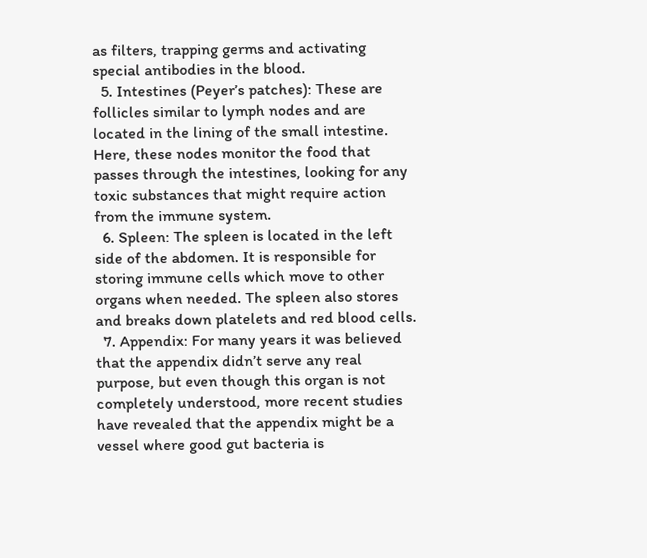as filters, trapping germs and activating special antibodies in the blood.
  5. Intestines (Peyer’s patches): These are follicles similar to lymph nodes and are located in the lining of the small intestine. Here, these nodes monitor the food that passes through the intestines, looking for any toxic substances that might require action from the immune system.
  6. Spleen: The spleen is located in the left side of the abdomen. It is responsible for storing immune cells which move to other organs when needed. The spleen also stores and breaks down platelets and red blood cells.
  7. Appendix: For many years it was believed that the appendix didn’t serve any real purpose, but even though this organ is not completely understood, more recent studies have revealed that the appendix might be a vessel where good gut bacteria is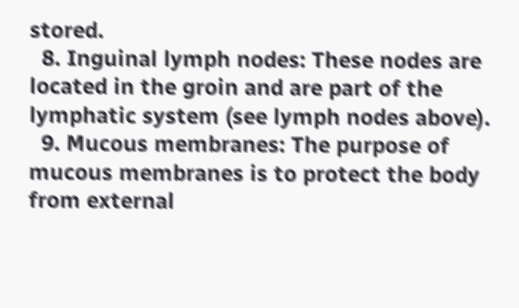stored.
  8. Inguinal lymph nodes: These nodes are located in the groin and are part of the lymphatic system (see lymph nodes above).
  9. Mucous membranes: The purpose of mucous membranes is to protect the body from external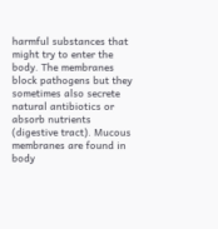harmful substances that might try to enter the body. The membranes block pathogens but they sometimes also secrete natural antibiotics or absorb nutrients (digestive tract). Mucous membranes are found in body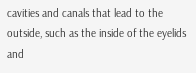cavities and canals that lead to the outside, such as the inside of the eyelids and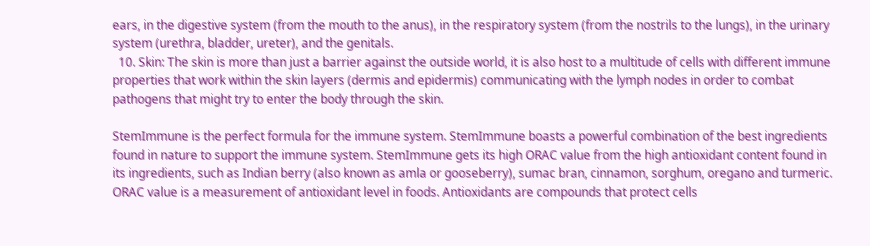ears, in the digestive system (from the mouth to the anus), in the respiratory system (from the nostrils to the lungs), in the urinary system (urethra, bladder, ureter), and the genitals.
  10. Skin: The skin is more than just a barrier against the outside world, it is also host to a multitude of cells with different immune properties that work within the skin layers (dermis and epidermis) communicating with the lymph nodes in order to combat pathogens that might try to enter the body through the skin.

StemImmune is the perfect formula for the immune system. StemImmune boasts a powerful combination of the best ingredients found in nature to support the immune system. StemImmune gets its high ORAC value from the high antioxidant content found in its ingredients, such as Indian berry (also known as amla or gooseberry), sumac bran, cinnamon, sorghum, oregano and turmeric. ORAC value is a measurement of antioxidant level in foods. Antioxidants are compounds that protect cells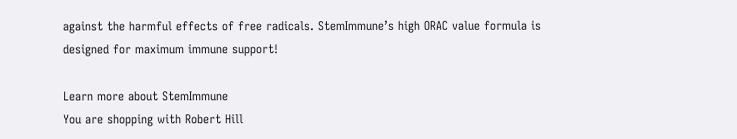against the harmful effects of free radicals. StemImmune’s high ORAC value formula is designed for maximum immune support!

Learn more about StemImmune
You are shopping with Robert Hill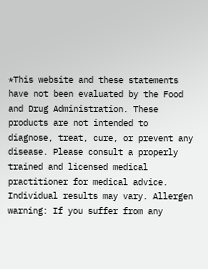*This website and these statements have not been evaluated by the Food and Drug Administration. These products are not intended to diagnose, treat, cure, or prevent any disease. Please consult a properly trained and licensed medical practitioner for medical advice. Individual results may vary. Allergen warning: If you suffer from any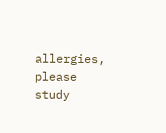allergies, please study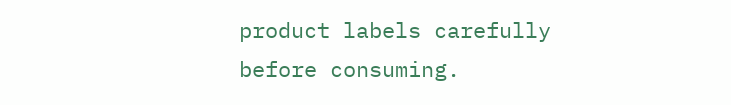product labels carefully before consuming.